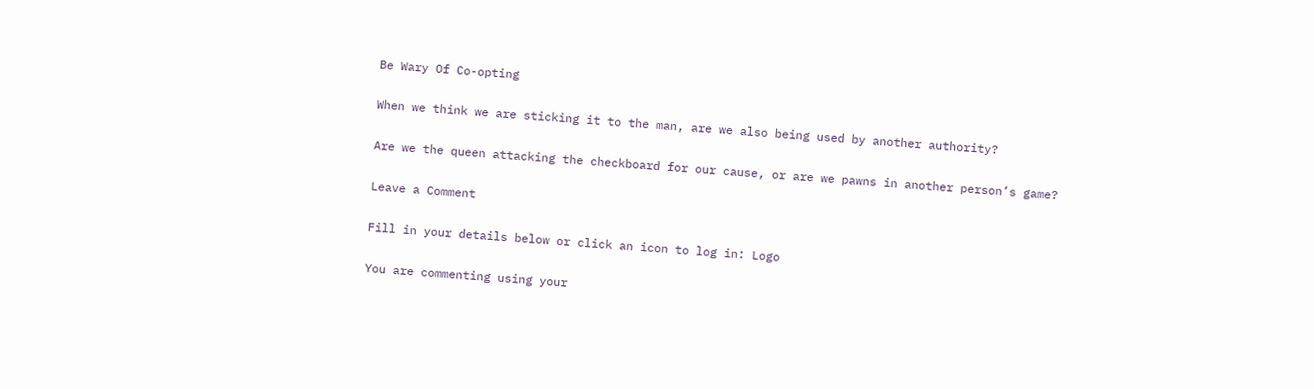Be Wary Of Co-opting

When we think we are sticking it to the man, are we also being used by another authority?

Are we the queen attacking the checkboard for our cause, or are we pawns in another person’s game?

Leave a Comment

Fill in your details below or click an icon to log in: Logo

You are commenting using your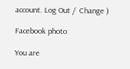account. Log Out /  Change )

Facebook photo

You are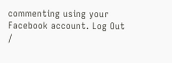commenting using your Facebook account. Log Out /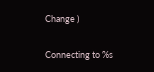Change )

Connecting to %s